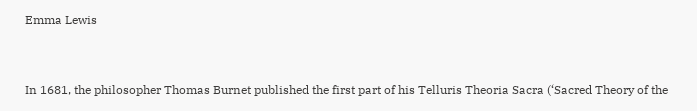Emma Lewis


In 1681, the philosopher Thomas Burnet published the first part of his Telluris Theoria Sacra (‘Sacred Theory of the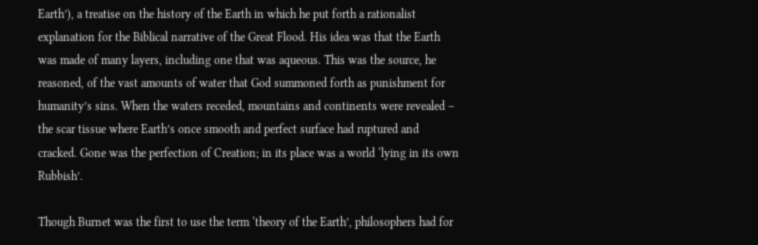Earth’), a treatise on the history of the Earth in which he put forth a rationalist explanation for the Biblical narrative of the Great Flood. His idea was that the Earth was made of many layers, including one that was aqueous. This was the source, he reasoned, of the vast amounts of water that God summoned forth as punishment for humanity’s sins. When the waters receded, mountains and continents were revealed – the scar tissue where Earth’s once smooth and perfect surface had ruptured and cracked. Gone was the perfection of Creation; in its place was a world ‘lying in its own Rubbish’.

Though Burnet was the first to use the term ‘theory of the Earth’, philosophers had for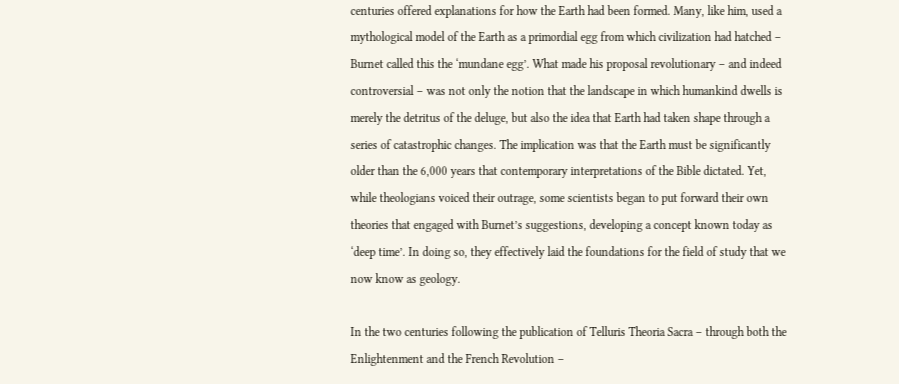centuries offered explanations for how the Earth had been formed. Many, like him, used a mythological model of the Earth as a primordial egg from which civilization had hatched – Burnet called this the ‘mundane egg’. What made his proposal revolutionary – and indeed controversial – was not only the notion that the landscape in which humankind dwells is merely the detritus of the deluge, but also the idea that Earth had taken shape through a series of catastrophic changes. The implication was that the Earth must be significantly older than the 6,000 years that contemporary interpretations of the Bible dictated. Yet, while theologians voiced their outrage, some scientists began to put forward their own theories that engaged with Burnet’s suggestions, developing a concept known today as ‘deep time’. In doing so, they effectively laid the foundations for the field of study that we now know as geology.

In the two centuries following the publication of Telluris Theoria Sacra – through both the Enlightenment and the French Revolution –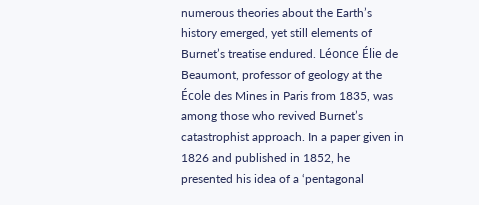numerous theories about the Earth’s history emerged, yet still elements of Burnet’s treatise endured. Léonce Élie de Beaumont, professor of geology at the École des Mines in Paris from 1835, was among those who revived Burnet’s catastrophist approach. In a paper given in 1826 and published in 1852, he presented his idea of a ‘pentagonal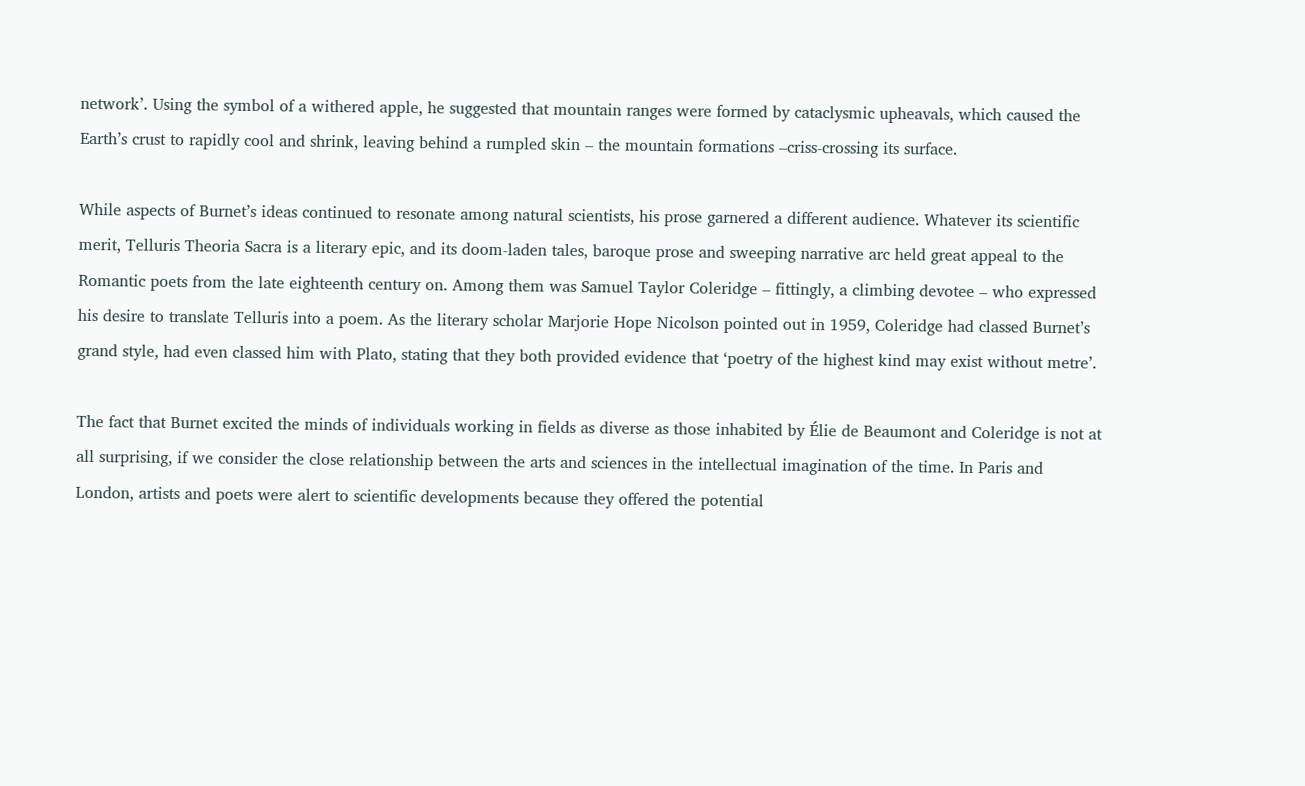network’. Using the symbol of a withered apple, he suggested that mountain ranges were formed by cataclysmic upheavals, which caused the Earth’s crust to rapidly cool and shrink, leaving behind a rumpled skin – the mountain formations –criss-crossing its surface.

While aspects of Burnet’s ideas continued to resonate among natural scientists, his prose garnered a different audience. Whatever its scientific merit, Telluris Theoria Sacra is a literary epic, and its doom-laden tales, baroque prose and sweeping narrative arc held great appeal to the Romantic poets from the late eighteenth century on. Among them was Samuel Taylor Coleridge – fittingly, a climbing devotee – who expressed his desire to translate Telluris into a poem. As the literary scholar Marjorie Hope Nicolson pointed out in 1959, Coleridge had classed Burnet’s grand style, had even classed him with Plato, stating that they both provided evidence that ‘poetry of the highest kind may exist without metre’.

The fact that Burnet excited the minds of individuals working in fields as diverse as those inhabited by Élie de Beaumont and Coleridge is not at all surprising, if we consider the close relationship between the arts and sciences in the intellectual imagination of the time. In Paris and London, artists and poets were alert to scientific developments because they offered the potential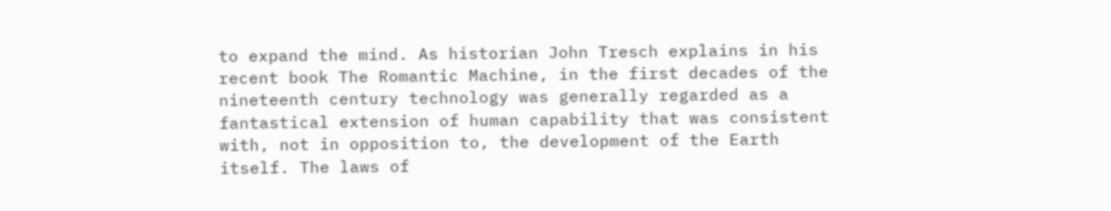to expand the mind. As historian John Tresch explains in his recent book The Romantic Machine, in the first decades of the nineteenth century technology was generally regarded as a fantastical extension of human capability that was consistent with, not in opposition to, the development of the Earth itself. The laws of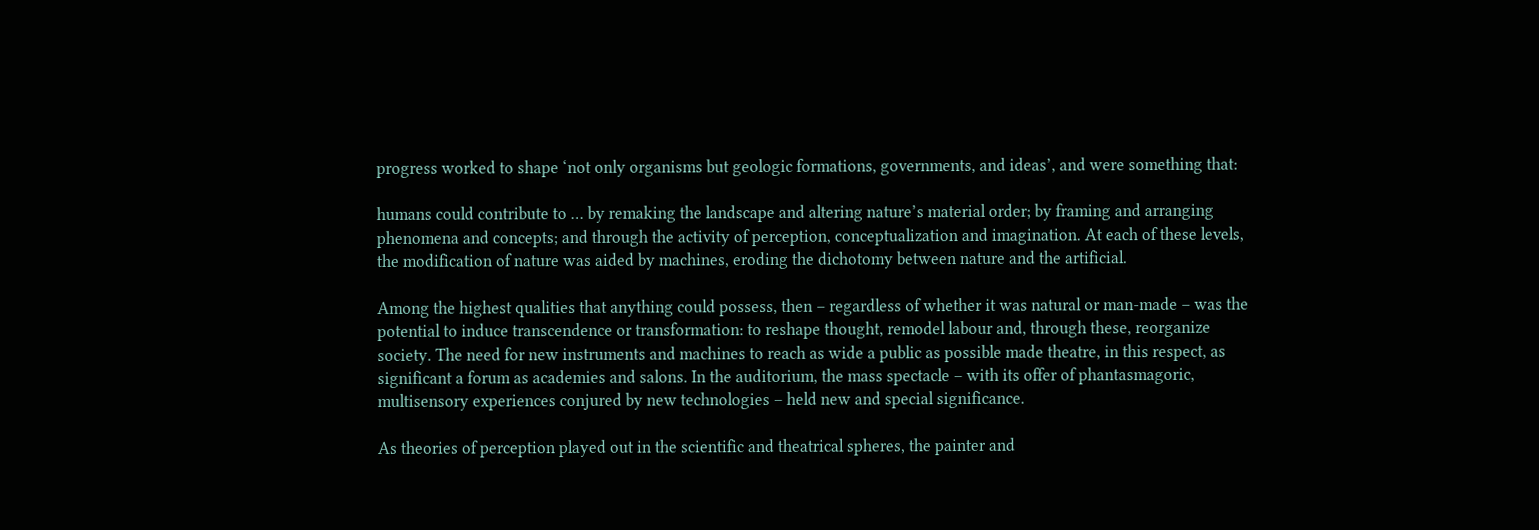progress worked to shape ‘not only organisms but geologic formations, governments, and ideas’, and were something that:

humans could contribute to … by remaking the landscape and altering nature’s material order; by framing and arranging phenomena and concepts; and through the activity of perception, conceptualization and imagination. At each of these levels, the modification of nature was aided by machines, eroding the dichotomy between nature and the artificial.

Among the highest qualities that anything could possess, then – regardless of whether it was natural or man-made – was the potential to induce transcendence or transformation: to reshape thought, remodel labour and, through these, reorganize society. The need for new instruments and machines to reach as wide a public as possible made theatre, in this respect, as significant a forum as academies and salons. In the auditorium, the mass spectacle – with its offer of phantasmagoric, multisensory experiences conjured by new technologies – held new and special significance.

As theories of perception played out in the scientific and theatrical spheres, the painter and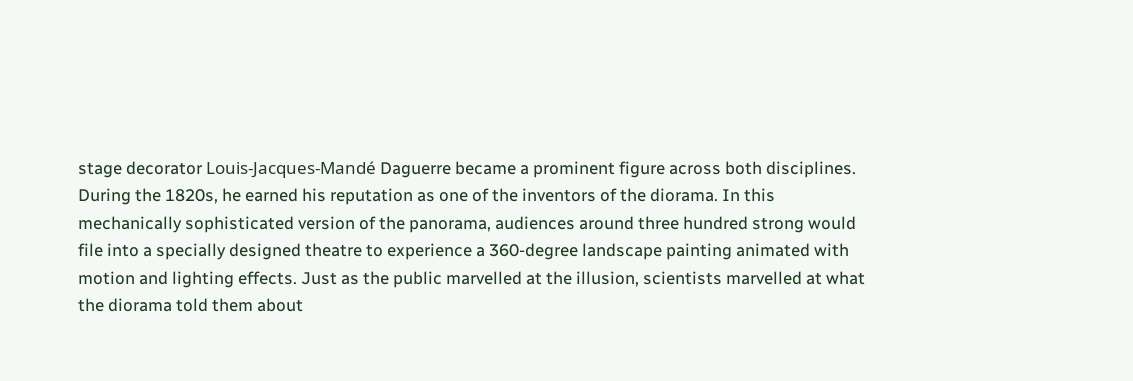stage decorator Louis-Jacques-Mandé Daguerre became a prominent figure across both disciplines. During the 1820s, he earned his reputation as one of the inventors of the diorama. In this mechanically sophisticated version of the panorama, audiences around three hundred strong would file into a specially designed theatre to experience a 360-degree landscape painting animated with motion and lighting effects. Just as the public marvelled at the illusion, scientists marvelled at what the diorama told them about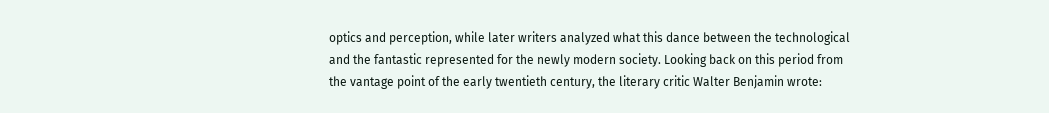optics and perception, while later writers analyzed what this dance between the technological and the fantastic represented for the newly modern society. Looking back on this period from the vantage point of the early twentieth century, the literary critic Walter Benjamin wrote: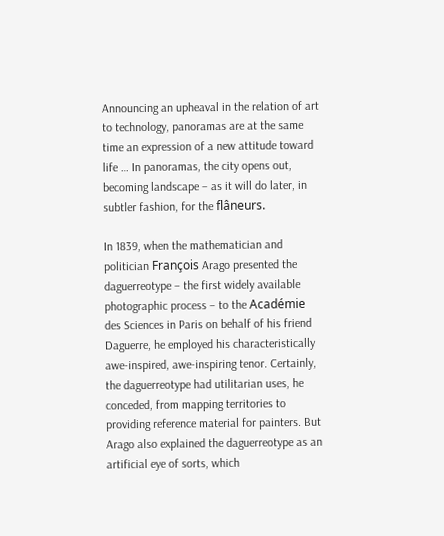Announcing an upheaval in the relation of art to technology, panoramas are at the same time an expression of a new attitude toward life … In panoramas, the city opens out, becoming landscape – as it will do later, in subtler fashion, for the flâneurs.

In 1839, when the mathematician and politician François Arago presented the daguerreotype – the first widely available photographic process – to the Académie des Sciences in Paris on behalf of his friend Daguerre, he employed his characteristically awe-inspired, awe-inspiring tenor. Certainly, the daguerreotype had utilitarian uses, he conceded, from mapping territories to providing reference material for painters. But Arago also explained the daguerreotype as an artificial eye of sorts, which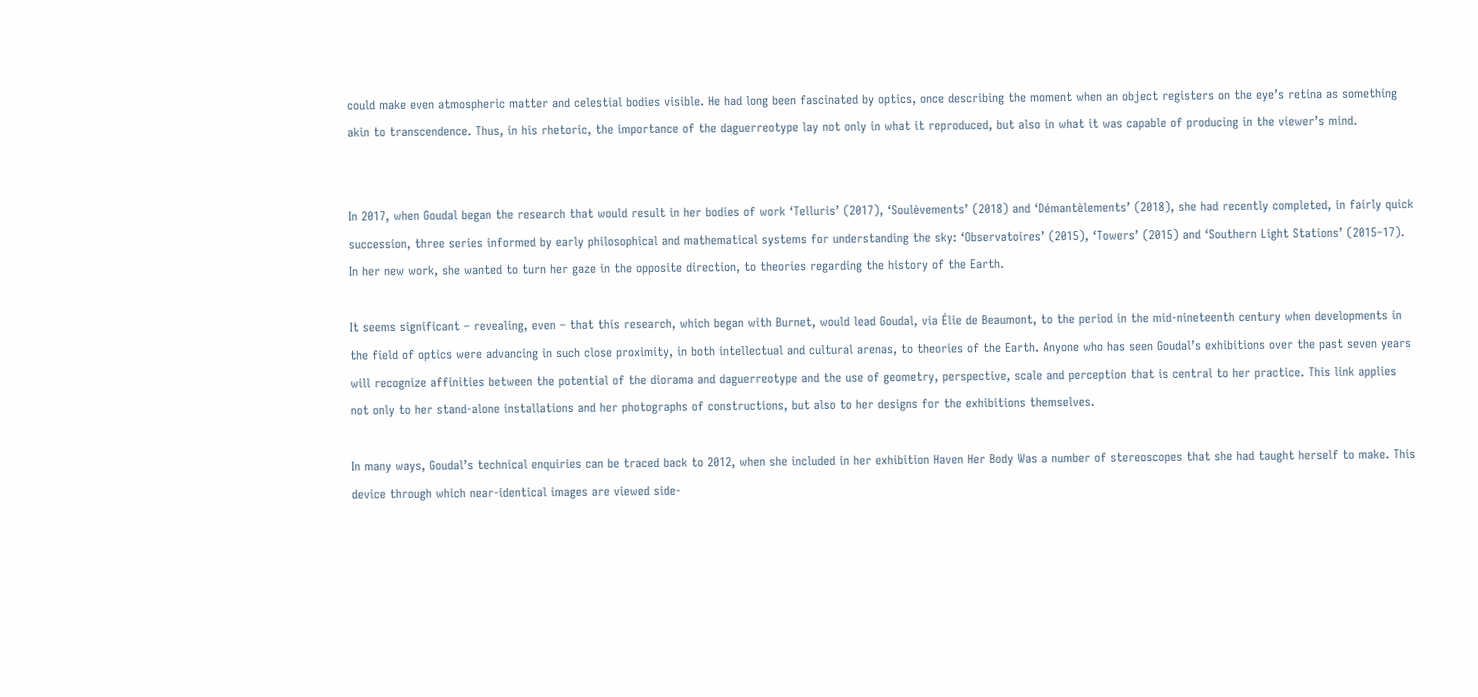could make even atmospheric matter and celestial bodies visible. He had long been fascinated by optics, once describing the moment when an object registers on the eye’s retina as something akin to transcendence. Thus, in his rhetoric, the importance of the daguerreotype lay not only in what it reproduced, but also in what it was capable of producing in the viewer’s mind.


In 2017, when Goudal began the research that would result in her bodies of work ‘Telluris’ (2017), ‘Soulèvements’ (2018) and ‘Démantèlements’ (2018), she had recently completed, in fairly quick succession, three series informed by early philosophical and mathematical systems for understanding the sky: ‘Observatoires’ (2015), ‘Towers’ (2015) and ‘Southern Light Stations’ (2015–17). In her new work, she wanted to turn her gaze in the opposite direction, to theories regarding the history of the Earth.

It seems significant – revealing, even – that this research, which began with Burnet, would lead Goudal, via Élie de Beaumont, to the period in the mid-nineteenth century when developments in the field of optics were advancing in such close proximity, in both intellectual and cultural arenas, to theories of the Earth. Anyone who has seen Goudal’s exhibitions over the past seven years will recognize affinities between the potential of the diorama and daguerreotype and the use of geometry, perspective, scale and perception that is central to her practice. This link applies not only to her stand-alone installations and her photographs of constructions, but also to her designs for the exhibitions themselves.

In many ways, Goudal’s technical enquiries can be traced back to 2012, when she included in her exhibition Haven Her Body Was a number of stereoscopes that she had taught herself to make. This device through which near-identical images are viewed side-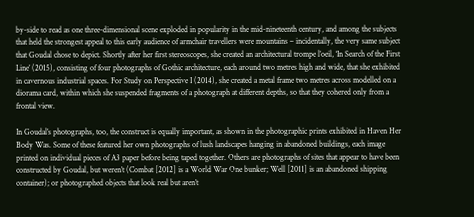by-side to read as one three-dimensional scene exploded in popularity in the mid-nineteenth century, and among the subjects that held the strongest appeal to this early audience of armchair travellers were mountains – incidentally, the very same subject that Goudal chose to depict. Shortly after her first stereoscopes, she created an architectural trompe l’oeil, ‘In Search of the First Line’ (2015), consisting of four photographs of Gothic architecture, each around two metres high and wide, that she exhibited in cavernous industrial spaces. For Study on Perspective I (2014), she created a metal frame two metres across modelled on a diorama card, within which she suspended fragments of a photograph at different depths, so that they cohered only from a frontal view.

In Goudal’s photographs, too, the construct is equally important, as shown in the photographic prints exhibited in Haven Her Body Was. Some of these featured her own photographs of lush landscapes hanging in abandoned buildings, each image printed on individual pieces of A3 paper before being taped together. Others are photographs of sites that appear to have been constructed by Goudal, but weren’t (Combat [2012] is a World War One bunker; Well [2011] is an abandoned shipping container); or photographed objects that look real but aren’t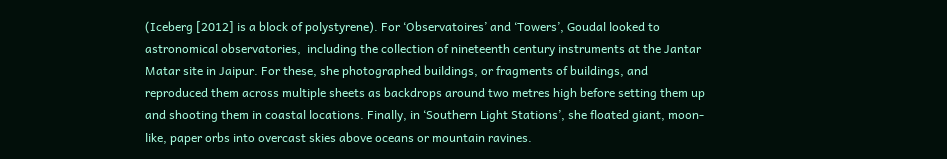(Iceberg [2012] is a block of polystyrene). For ‘Observatoires’ and ‘Towers’, Goudal looked to astronomical observatories,  including the collection of nineteenth century instruments at the Jantar Matar site in Jaipur. For these, she photographed buildings, or fragments of buildings, and reproduced them across multiple sheets as backdrops around two metres high before setting them up and shooting them in coastal locations. Finally, in ‘Southern Light Stations’, she floated giant, moon-like, paper orbs into overcast skies above oceans or mountain ravines.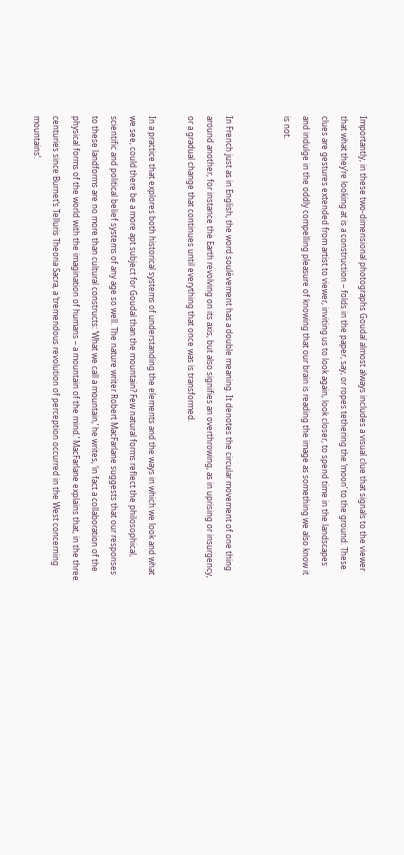Importantly, in these two-dimensional photographs Goudal almost always includes a visual clue that signals to the viewer that what they’re looking at is a construction – folds in the paper, say, or ropes tethering the ‘moon’ to the ground. These clues are gestures extended from artist to viewer, inviting us to look again, look closer, to spend time in the landscapes and indulge in the oddly compelling pleasure of knowing that our brain is reading the image as something we also know it is not.


In French just as in English, the word soulèvement has a double meaning. It denotes the circular movement of one thing around another, for instance the Earth revolving on its axis, but also signifies an overthrowing, as in uprising or insurgency, or a gradual change that continues until everything that once was is transformed.

In a practice that explores both historical systems of understanding the elements and the ways in which we look and what we see, could there be a more apt subject for Goudal than the mountain? Few natural forms reflect the philosophical, scientific and political belief systems of any age so well. The nature writer Robert MacFarlane suggests that our responses to these landforms are no more than cultural constructs: ‘What we call a mountain,’ he writes, ‘in fact a collaboration of the physical forms of the world with the imagination of humans – a mountain of the mind.’ MacFarlane explains that, in the three centuries since Burnet’s Telluris Theoria Sacra, a ‘tremendous revolution of perception occurred in the West concerning mountains’.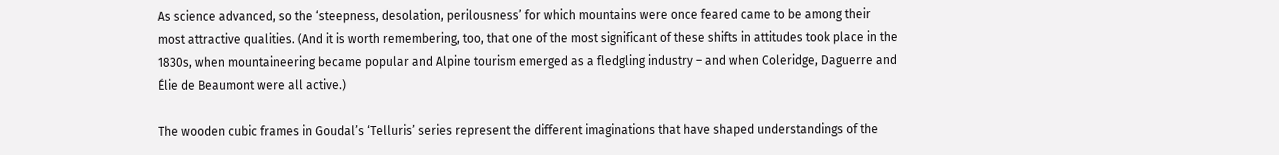As science advanced, so the ‘steepness, desolation, perilousness’ for which mountains were once feared came to be among their most attractive qualities. (And it is worth remembering, too, that one of the most significant of these shifts in attitudes took place in the 1830s, when mountaineering became popular and Alpine tourism emerged as a fledgling industry – and when Coleridge, Daguerre and Élie de Beaumont were all active.)

The wooden cubic frames in Goudal’s ‘Telluris’ series represent the different imaginations that have shaped understandings of the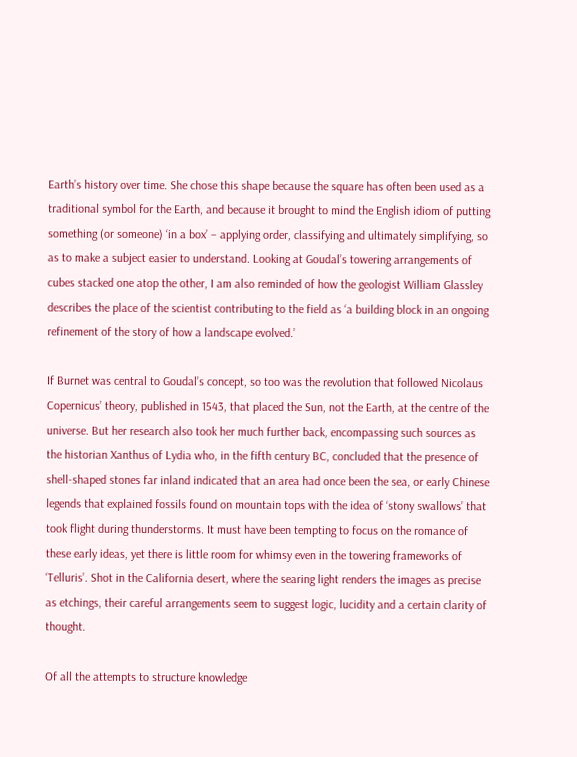Earth’s history over time. She chose this shape because the square has often been used as a traditional symbol for the Earth, and because it brought to mind the English idiom of putting something (or someone) ‘in a box’ – applying order, classifying and ultimately simplifying, so as to make a subject easier to understand. Looking at Goudal’s towering arrangements of cubes stacked one atop the other, I am also reminded of how the geologist William Glassley describes the place of the scientist contributing to the field as ‘a building block in an ongoing refinement of the story of how a landscape evolved.’

If Burnet was central to Goudal’s concept, so too was the revolution that followed Nicolaus Copernicus’ theory, published in 1543, that placed the Sun, not the Earth, at the centre of the universe. But her research also took her much further back, encompassing such sources as the historian Xanthus of Lydia who, in the fifth century BC, concluded that the presence of shell-shaped stones far inland indicated that an area had once been the sea, or early Chinese legends that explained fossils found on mountain tops with the idea of ‘stony swallows’ that took flight during thunderstorms. It must have been tempting to focus on the romance of these early ideas, yet there is little room for whimsy even in the towering frameworks of ‘Telluris’. Shot in the California desert, where the searing light renders the images as precise as etchings, their careful arrangements seem to suggest logic, lucidity and a certain clarity of thought.

Of all the attempts to structure knowledge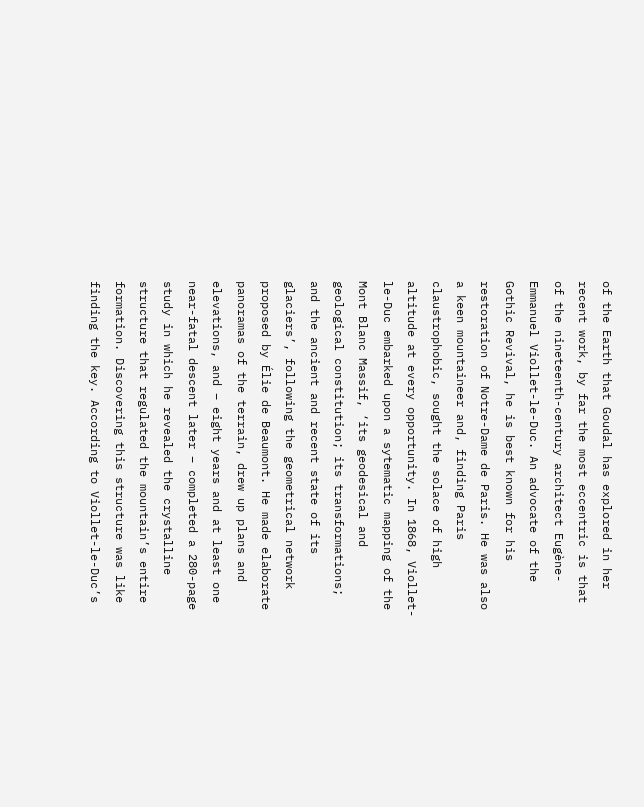of the Earth that Goudal has explored in her recent work, by far the most eccentric is that of the nineteenth-century architect Eugène-Emmanuel Viollet-le-Duc. An advocate of the Gothic Revival, he is best known for his restoration of Notre-Dame de Paris. He was also a keen mountaineer and, finding Paris claustrophobic, sought the solace of high altitude at every opportunity. In 1868, Viollet-le-Duc embarked upon a sytematic mapping of the Mont Blanc Massif, ‘its geodesical and geological constitution; its transformations; and the ancient and recent state of its glaciers’, following the geometrical network proposed by Élie de Beaumont. He made elaborate panoramas of the terrain, drew up plans and elevations, and – eight years and at least one near-fatal descent later – completed a 280-page study in which he revealed the crystalline structure that regulated the mountain’s entire formation. Discovering this structure was like finding the key. According to Viollet-le-Duc’s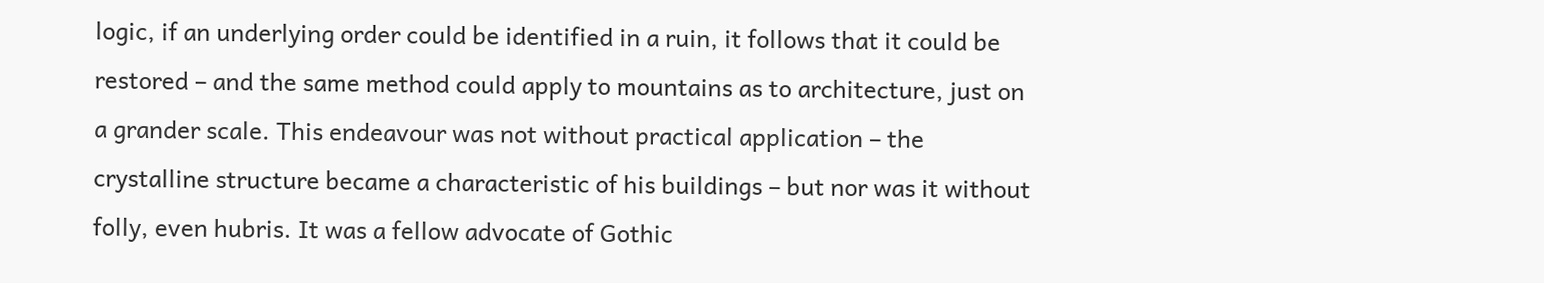logic, if an underlying order could be identified in a ruin, it follows that it could be restored – and the same method could apply to mountains as to architecture, just on a grander scale. This endeavour was not without practical application – the crystalline structure became a characteristic of his buildings – but nor was it without folly, even hubris. It was a fellow advocate of Gothic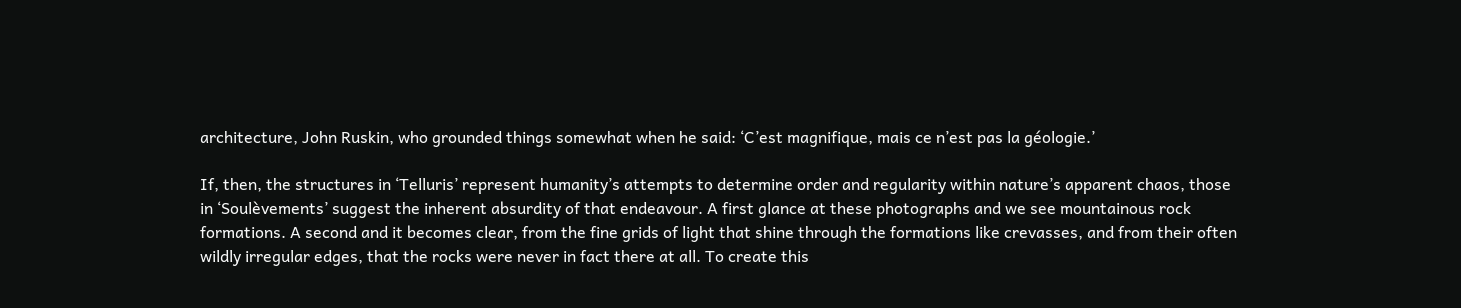architecture, John Ruskin, who grounded things somewhat when he said: ‘C’est magnifique, mais ce n’est pas la géologie.’

If, then, the structures in ‘Telluris’ represent humanity’s attempts to determine order and regularity within nature’s apparent chaos, those in ‘Soulèvements’ suggest the inherent absurdity of that endeavour. A first glance at these photographs and we see mountainous rock formations. A second and it becomes clear, from the fine grids of light that shine through the formations like crevasses, and from their often wildly irregular edges, that the rocks were never in fact there at all. To create this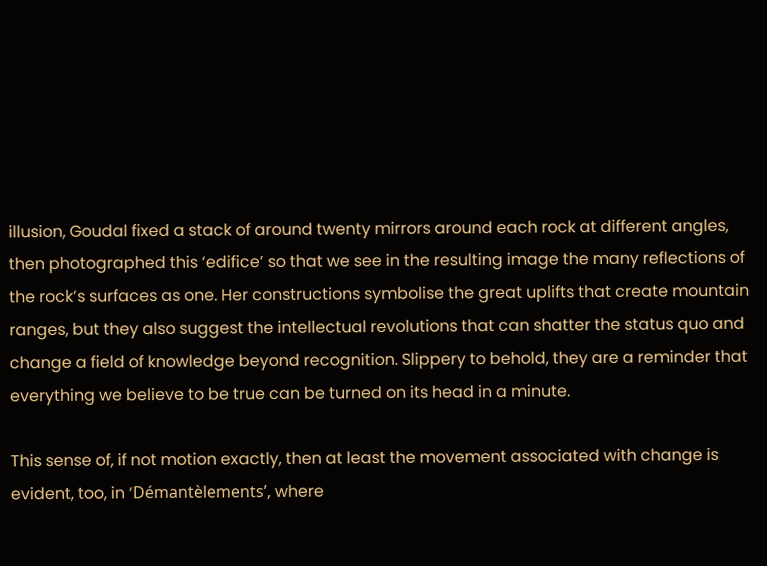illusion, Goudal fixed a stack of around twenty mirrors around each rock at different angles, then photographed this ‘edifice’ so that we see in the resulting image the many reflections of the rock’s surfaces as one. Her constructions symbolise the great uplifts that create mountain ranges, but they also suggest the intellectual revolutions that can shatter the status quo and change a field of knowledge beyond recognition. Slippery to behold, they are a reminder that everything we believe to be true can be turned on its head in a minute.

This sense of, if not motion exactly, then at least the movement associated with change is evident, too, in ‘Démantèlements’, where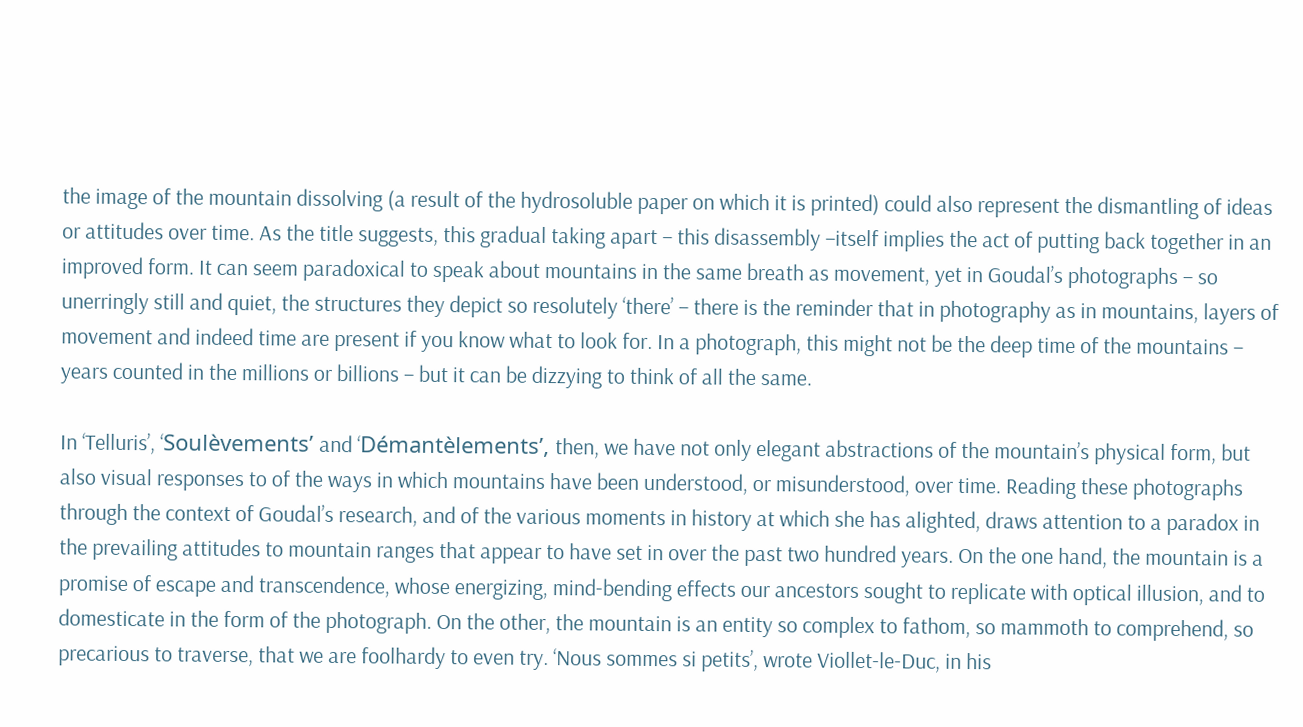the image of the mountain dissolving (a result of the hydrosoluble paper on which it is printed) could also represent the dismantling of ideas or attitudes over time. As the title suggests, this gradual taking apart – this disassembly –itself implies the act of putting back together in an improved form. It can seem paradoxical to speak about mountains in the same breath as movement, yet in Goudal’s photographs – so unerringly still and quiet, the structures they depict so resolutely ‘there’ – there is the reminder that in photography as in mountains, layers of movement and indeed time are present if you know what to look for. In a photograph, this might not be the deep time of the mountains – years counted in the millions or billions – but it can be dizzying to think of all the same.

In ‘Telluris’, ‘Soulèvements’ and ‘Démantèlements’, then, we have not only elegant abstractions of the mountain’s physical form, but also visual responses to of the ways in which mountains have been understood, or misunderstood, over time. Reading these photographs through the context of Goudal’s research, and of the various moments in history at which she has alighted, draws attention to a paradox in the prevailing attitudes to mountain ranges that appear to have set in over the past two hundred years. On the one hand, the mountain is a promise of escape and transcendence, whose energizing, mind-bending effects our ancestors sought to replicate with optical illusion, and to domesticate in the form of the photograph. On the other, the mountain is an entity so complex to fathom, so mammoth to comprehend, so precarious to traverse, that we are foolhardy to even try. ‘Nous sommes si petits’, wrote Viollet-le-Duc, in his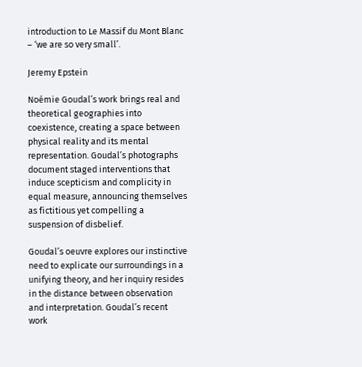introduction to Le Massif du Mont Blanc – ‘we are so very small’.

Jeremy Epstein

Noémie Goudal’s work brings real and theoretical geographies into coexistence, creating a space between physical reality and its mental representation. Goudal’s photographs document staged interventions that induce scepticism and complicity in equal measure, announcing themselves as fictitious yet compelling a suspension of disbelief.

Goudal’s oeuvre explores our instinctive need to explicate our surroundings in a unifying theory, and her inquiry resides in the distance between observation and interpretation. Goudal’s recent work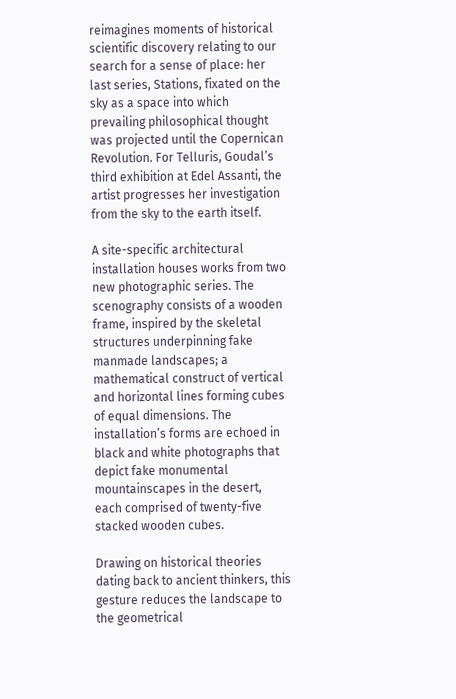reimagines moments of historical scientific discovery relating to our search for a sense of place: her last series, Stations, fixated on the sky as a space into which prevailing philosophical thought was projected until the Copernican Revolution. For Telluris, Goudal’s third exhibition at Edel Assanti, the artist progresses her investigation from the sky to the earth itself.

A site-specific architectural installation houses works from two new photographic series. The scenography consists of a wooden frame, inspired by the skeletal structures underpinning fake manmade landscapes; a mathematical construct of vertical and horizontal lines forming cubes of equal dimensions. The installation’s forms are echoed in black and white photographs that depict fake monumental mountainscapes in the desert, each comprised of twenty-five stacked wooden cubes.

Drawing on historical theories dating back to ancient thinkers, this gesture reduces the landscape to the geometrical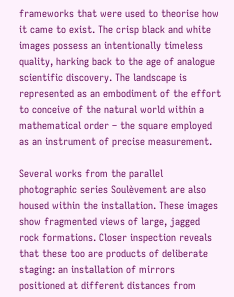frameworks that were used to theorise how it came to exist. The crisp black and white images possess an intentionally timeless quality, harking back to the age of analogue scientific discovery. The landscape is represented as an embodiment of the effort to conceive of the natural world within a mathematical order – the square employed as an instrument of precise measurement.

Several works from the parallel photographic series Soulèvement are also housed within the installation. These images show fragmented views of large, jagged rock formations. Closer inspection reveals that these too are products of deliberate staging: an installation of mirrors positioned at different distances from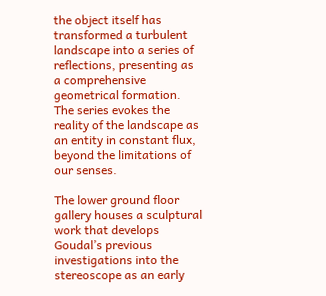the object itself has transformed a turbulent landscape into a series of reflections, presenting as a comprehensive geometrical formation. The series evokes the reality of the landscape as an entity in constant flux, beyond the limitations of our senses.

The lower ground floor gallery houses a sculptural work that develops Goudal’s previous investigations into the stereoscope as an early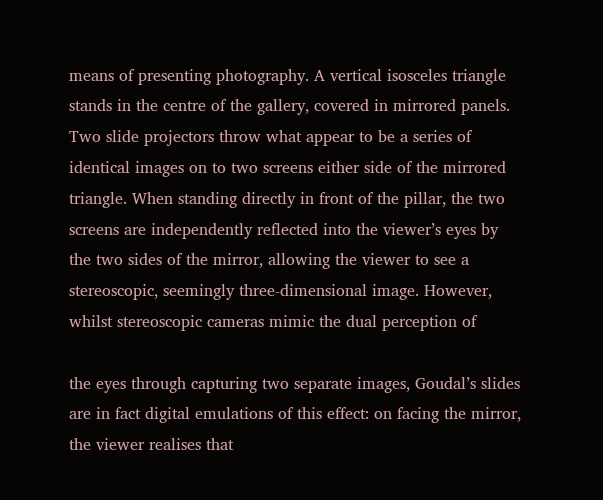means of presenting photography. A vertical isosceles triangle stands in the centre of the gallery, covered in mirrored panels. Two slide projectors throw what appear to be a series of identical images on to two screens either side of the mirrored triangle. When standing directly in front of the pillar, the two screens are independently reflected into the viewer’s eyes by the two sides of the mirror, allowing the viewer to see a stereoscopic, seemingly three-dimensional image. However, whilst stereoscopic cameras mimic the dual perception of

the eyes through capturing two separate images, Goudal’s slides are in fact digital emulations of this effect: on facing the mirror, the viewer realises that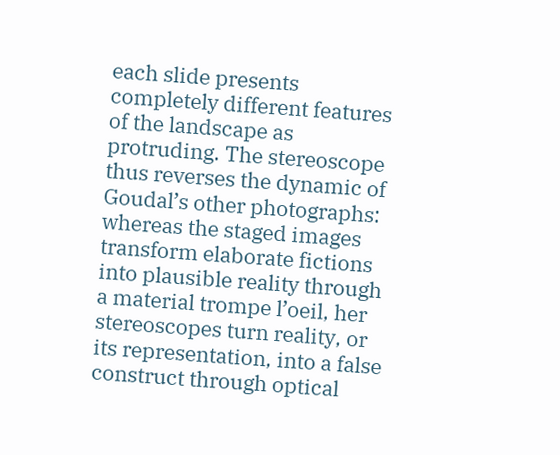each slide presents completely different features of the landscape as protruding. The stereoscope thus reverses the dynamic of Goudal’s other photographs: whereas the staged images transform elaborate fictions into plausible reality through a material trompe l’oeil, her stereoscopes turn reality, or its representation, into a false construct through optical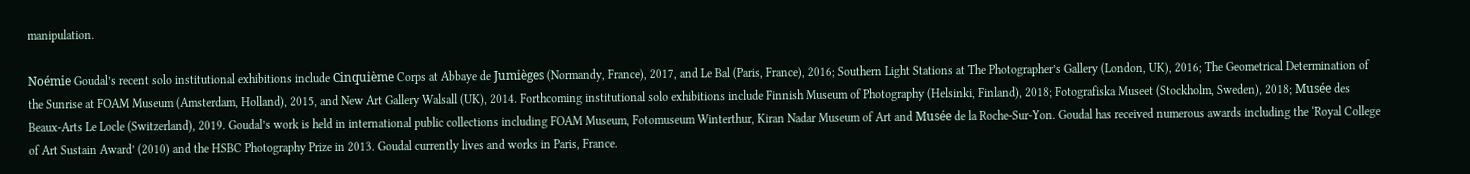manipulation.

Noémie Goudal’s recent solo institutional exhibitions include Cinquième Corps at Abbaye de Jumièges (Normandy, France), 2017, and Le Bal (Paris, France), 2016; Southern Light Stations at The Photographer’s Gallery (London, UK), 2016; The Geometrical Determination of the Sunrise at FOAM Museum (Amsterdam, Holland), 2015, and New Art Gallery Walsall (UK), 2014. Forthcoming institutional solo exhibitions include Finnish Museum of Photography (Helsinki, Finland), 2018; Fotografiska Museet (Stockholm, Sweden), 2018; Musée des Beaux-Arts Le Locle (Switzerland), 2019. Goudal’s work is held in international public collections including FOAM Museum, Fotomuseum Winterthur, Kiran Nadar Museum of Art and Musée de la Roche-Sur-Yon. Goudal has received numerous awards including the ‘Royal College of Art Sustain Award’ (2010) and the HSBC Photography Prize in 2013. Goudal currently lives and works in Paris, France.